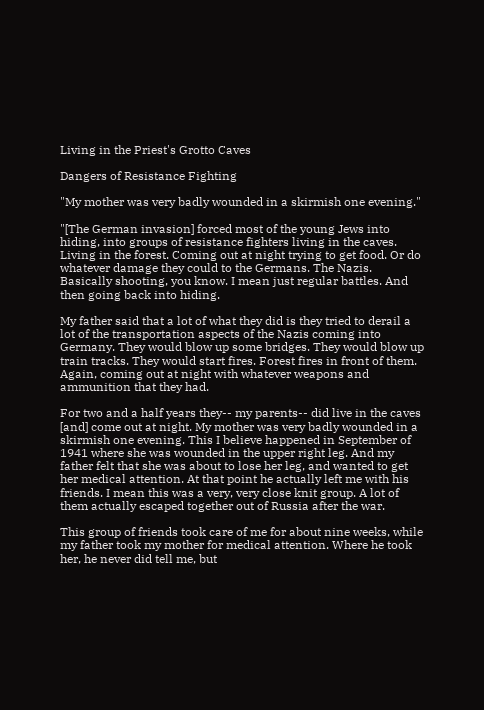Living in the Priest's Grotto Caves

Dangers of Resistance Fighting

"My mother was very badly wounded in a skirmish one evening."

"[The German invasion] forced most of the young Jews into hiding, into groups of resistance fighters living in the caves. Living in the forest. Coming out at night trying to get food. Or do whatever damage they could to the Germans. The Nazis. Basically shooting, you know. I mean just regular battles. And then going back into hiding.

My father said that a lot of what they did is they tried to derail a lot of the transportation aspects of the Nazis coming into Germany. They would blow up some bridges. They would blow up train tracks. They would start fires. Forest fires in front of them. Again, coming out at night with whatever weapons and ammunition that they had.

For two and a half years they-- my parents-- did live in the caves [and] come out at night. My mother was very badly wounded in a skirmish one evening. This I believe happened in September of 1941 where she was wounded in the upper right leg. And my father felt that she was about to lose her leg, and wanted to get her medical attention. At that point he actually left me with his friends. I mean this was a very, very close knit group. A lot of them actually escaped together out of Russia after the war.

This group of friends took care of me for about nine weeks, while my father took my mother for medical attention. Where he took her, he never did tell me, but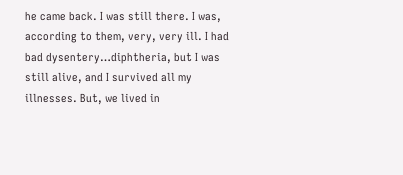he came back. I was still there. I was, according to them, very, very ill. I had bad dysentery…diphtheria, but I was still alive, and I survived all my illnesses. But, we lived in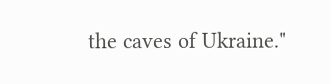the caves of Ukraine."